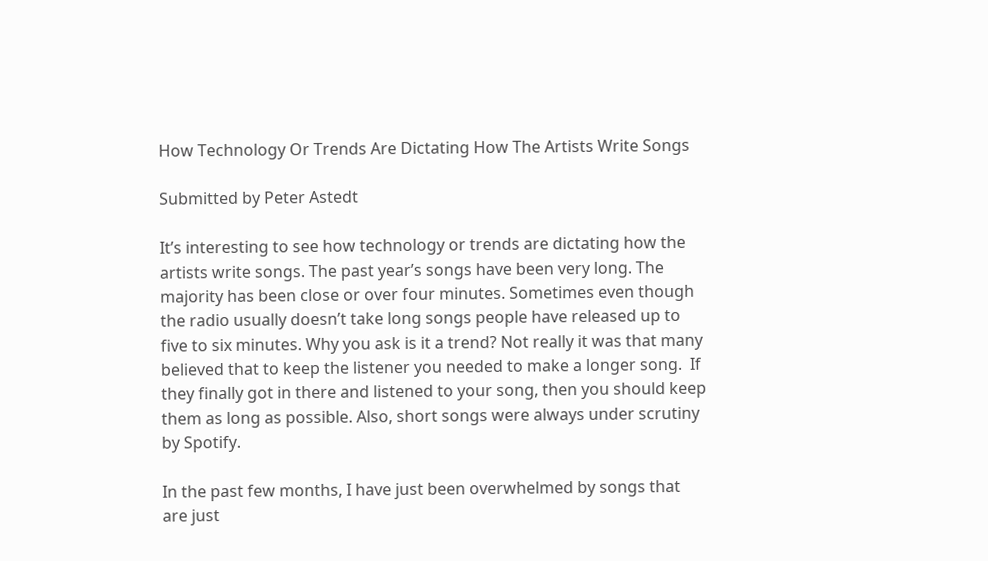How Technology Or Trends Are Dictating How The Artists Write Songs

Submitted by Peter Astedt

It’s interesting to see how technology or trends are dictating how the artists write songs. The past year’s songs have been very long. The majority has been close or over four minutes. Sometimes even though the radio usually doesn’t take long songs people have released up to five to six minutes. Why you ask is it a trend? Not really it was that many believed that to keep the listener you needed to make a longer song.  If they finally got in there and listened to your song, then you should keep them as long as possible. Also, short songs were always under scrutiny by Spotify.

In the past few months, I have just been overwhelmed by songs that are just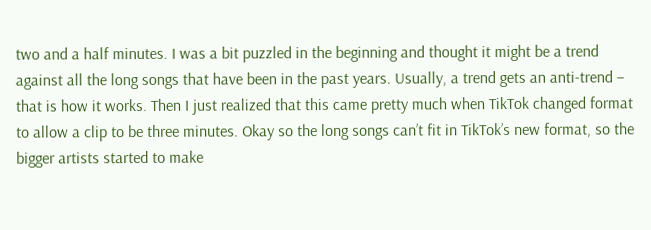two and a half minutes. I was a bit puzzled in the beginning and thought it might be a trend against all the long songs that have been in the past years. Usually, a trend gets an anti-trend – that is how it works. Then I just realized that this came pretty much when TikTok changed format to allow a clip to be three minutes. Okay so the long songs can’t fit in TikTok’s new format, so the bigger artists started to make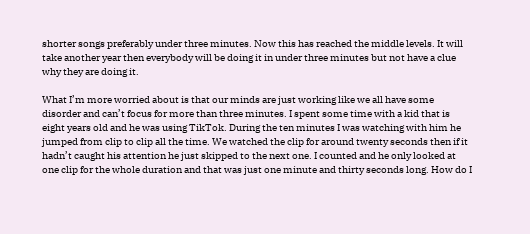shorter songs preferably under three minutes. Now this has reached the middle levels. It will take another year then everybody will be doing it in under three minutes but not have a clue why they are doing it.

What I’m more worried about is that our minds are just working like we all have some disorder and can’t focus for more than three minutes. I spent some time with a kid that is eight years old and he was using TikTok. During the ten minutes I was watching with him he jumped from clip to clip all the time. We watched the clip for around twenty seconds then if it hadn’t caught his attention he just skipped to the next one. I counted and he only looked at one clip for the whole duration and that was just one minute and thirty seconds long. How do I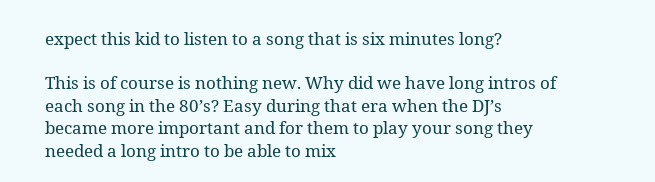expect this kid to listen to a song that is six minutes long?

This is of course is nothing new. Why did we have long intros of each song in the 80’s? Easy during that era when the DJ’s became more important and for them to play your song they needed a long intro to be able to mix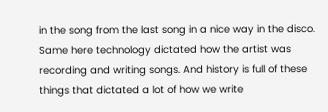in the song from the last song in a nice way in the disco. Same here technology dictated how the artist was recording and writing songs. And history is full of these things that dictated a lot of how we write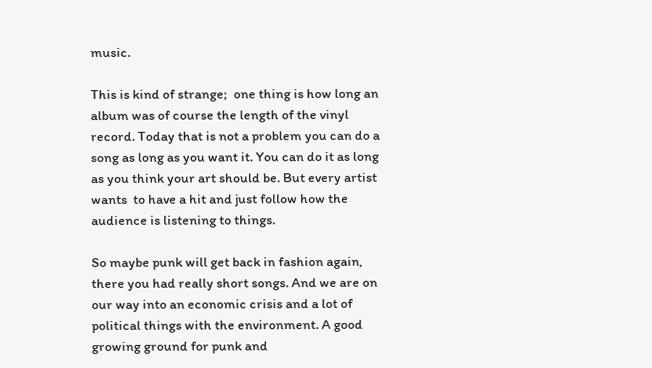music.

This is kind of strange;  one thing is how long an album was of course the length of the vinyl record. Today that is not a problem you can do a song as long as you want it. You can do it as long as you think your art should be. But every artist wants  to have a hit and just follow how the audience is listening to things.

So maybe punk will get back in fashion again, there you had really short songs. And we are on our way into an economic crisis and a lot of political things with the environment. A good growing ground for punk and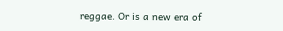reggae. Or is a new era of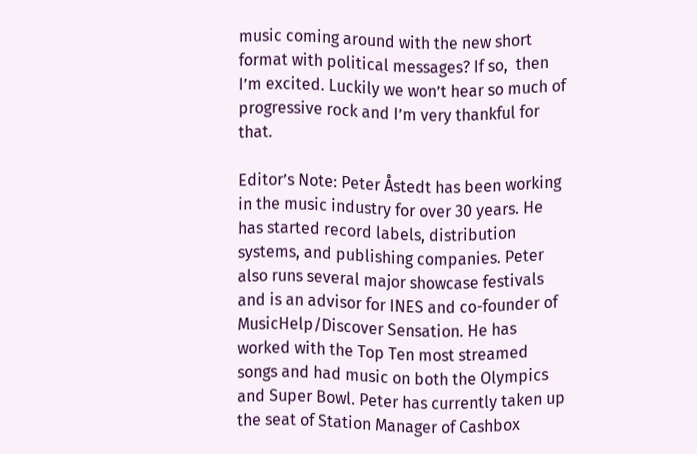music coming around with the new short format with political messages? If so,  then I’m excited. Luckily we won’t hear so much of progressive rock and I’m very thankful for that.

Editor’s Note: Peter Åstedt has been working in the music industry for over 30 years. He has started record labels, distribution systems, and publishing companies. Peter also runs several major showcase festivals and is an advisor for INES and co-founder of MusicHelp/Discover Sensation. He has worked with the Top Ten most streamed songs and had music on both the Olympics and Super Bowl. Peter has currently taken up the seat of Station Manager of Cashbox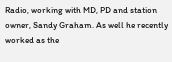Radio, working with MD, PD and station owner, Sandy Graham. As well he recently worked as the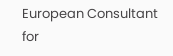European Consultant for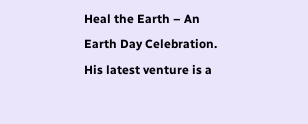Heal the Earth – An Earth Day Celebration. His latest venture is a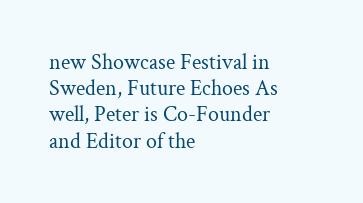new Showcase Festival in Sweden, Future Echoes As well, Peter is Co-Founder and Editor of the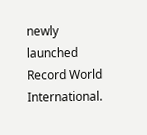newly launched Record World International.